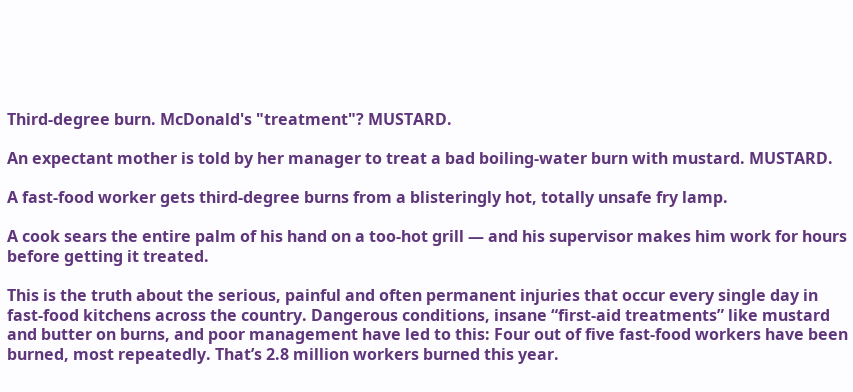Third-degree burn. McDonald's "treatment"? MUSTARD.

An expectant mother is told by her manager to treat a bad boiling-water burn with mustard. MUSTARD.

A fast-food worker gets third-degree burns from a blisteringly hot, totally unsafe fry lamp.

A cook sears the entire palm of his hand on a too-hot grill — and his supervisor makes him work for hours before getting it treated.

This is the truth about the serious, painful and often permanent injuries that occur every single day in fast-food kitchens across the country. Dangerous conditions, insane “first-aid treatments” like mustard and butter on burns, and poor management have led to this: Four out of five fast-food workers have been burned, most repeatedly. That’s 2.8 million workers burned this year.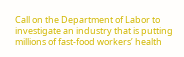Call on the Department of Labor to investigate an industry that is putting millions of fast-food workers’ health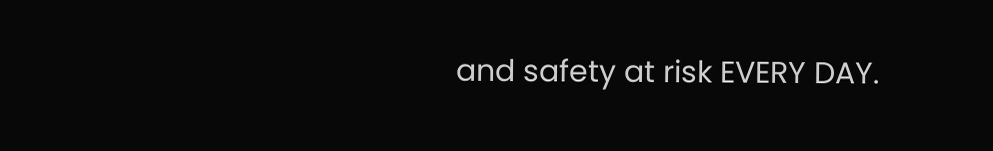and safety at risk EVERY DAY.